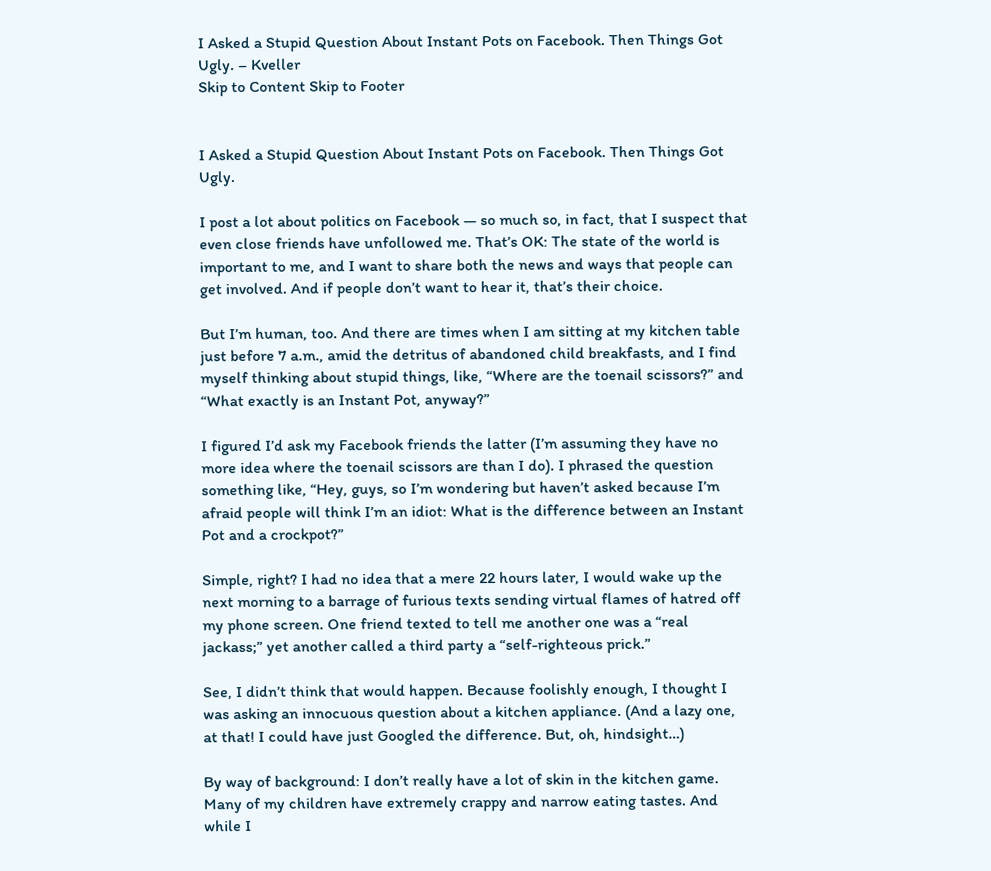I Asked a Stupid Question About Instant Pots on Facebook. Then Things Got Ugly. – Kveller
Skip to Content Skip to Footer


I Asked a Stupid Question About Instant Pots on Facebook. Then Things Got Ugly.

I post a lot about politics on Facebook — so much so, in fact, that I suspect that even close friends have unfollowed me. That’s OK: The state of the world is important to me, and I want to share both the news and ways that people can get involved. And if people don’t want to hear it, that’s their choice.

But I’m human, too. And there are times when I am sitting at my kitchen table just before 7 a.m., amid the detritus of abandoned child breakfasts, and I find myself thinking about stupid things, like, “Where are the toenail scissors?” and “What exactly is an Instant Pot, anyway?”

I figured I’d ask my Facebook friends the latter (I’m assuming they have no more idea where the toenail scissors are than I do). I phrased the question something like, “Hey, guys, so I’m wondering but haven’t asked because I’m afraid people will think I’m an idiot: What is the difference between an Instant Pot and a crockpot?”

Simple, right? I had no idea that a mere 22 hours later, I would wake up the next morning to a barrage of furious texts sending virtual flames of hatred off my phone screen. One friend texted to tell me another one was a “real jackass;” yet another called a third party a “self-righteous prick.”

See, I didn’t think that would happen. Because foolishly enough, I thought I was asking an innocuous question about a kitchen appliance. (And a lazy one, at that! I could have just Googled the difference. But, oh, hindsight…)

By way of background: I don’t really have a lot of skin in the kitchen game. Many of my children have extremely crappy and narrow eating tastes. And while I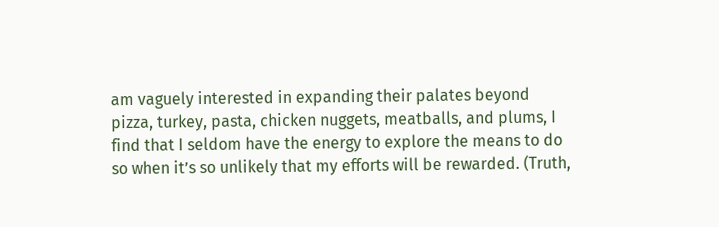am vaguely interested in expanding their palates beyond pizza, turkey, pasta, chicken nuggets, meatballs, and plums, I find that I seldom have the energy to explore the means to do so when it’s so unlikely that my efforts will be rewarded. (Truth,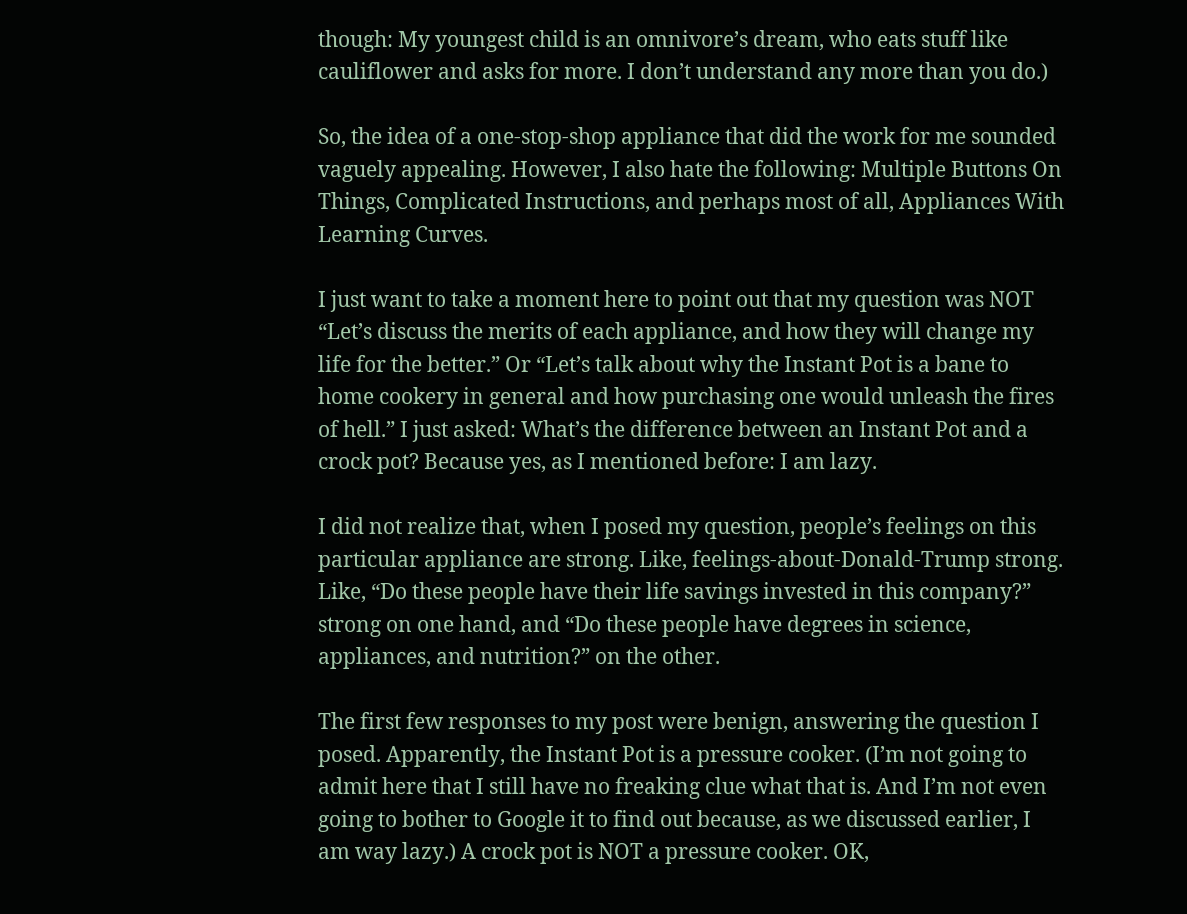though: My youngest child is an omnivore’s dream, who eats stuff like cauliflower and asks for more. I don’t understand any more than you do.)

So, the idea of a one-stop-shop appliance that did the work for me sounded vaguely appealing. However, I also hate the following: Multiple Buttons On Things, Complicated Instructions, and perhaps most of all, Appliances With Learning Curves.

I just want to take a moment here to point out that my question was NOT “Let’s discuss the merits of each appliance, and how they will change my life for the better.” Or “Let’s talk about why the Instant Pot is a bane to home cookery in general and how purchasing one would unleash the fires of hell.” I just asked: What’s the difference between an Instant Pot and a crock pot? Because yes, as I mentioned before: I am lazy.

I did not realize that, when I posed my question, people’s feelings on this particular appliance are strong. Like, feelings-about-Donald-Trump strong. Like, “Do these people have their life savings invested in this company?” strong on one hand, and “Do these people have degrees in science, appliances, and nutrition?” on the other.

The first few responses to my post were benign, answering the question I posed. Apparently, the Instant Pot is a pressure cooker. (I’m not going to admit here that I still have no freaking clue what that is. And I’m not even going to bother to Google it to find out because, as we discussed earlier, I am way lazy.) A crock pot is NOT a pressure cooker. OK,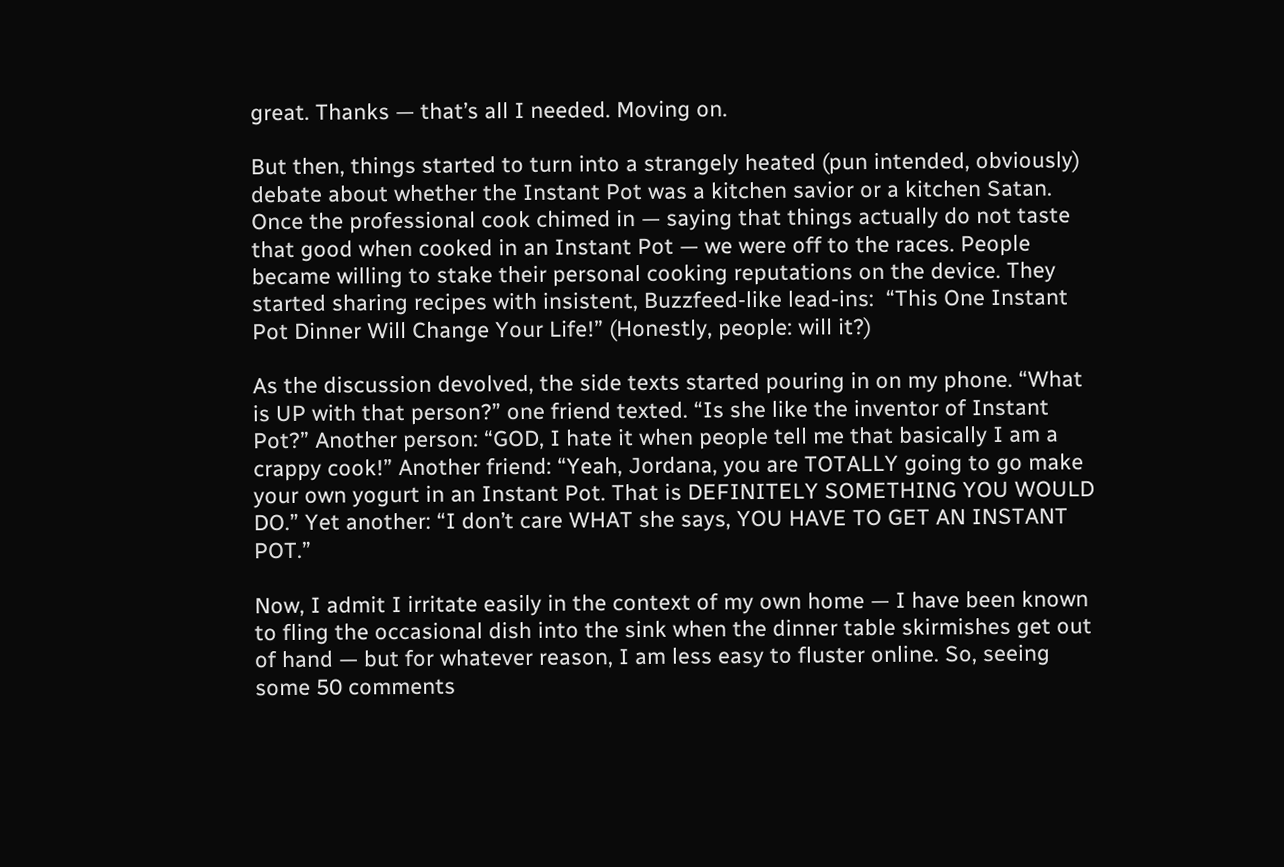great. Thanks — that’s all I needed. Moving on.

But then, things started to turn into a strangely heated (pun intended, obviously) debate about whether the Instant Pot was a kitchen savior or a kitchen Satan. Once the professional cook chimed in — saying that things actually do not taste that good when cooked in an Instant Pot — we were off to the races. People became willing to stake their personal cooking reputations on the device. They started sharing recipes with insistent, Buzzfeed-like lead-ins:  “This One Instant Pot Dinner Will Change Your Life!” (Honestly, people: will it?)

As the discussion devolved, the side texts started pouring in on my phone. “What is UP with that person?” one friend texted. “Is she like the inventor of Instant Pot?” Another person: “GOD, I hate it when people tell me that basically I am a crappy cook!” Another friend: “Yeah, Jordana, you are TOTALLY going to go make your own yogurt in an Instant Pot. That is DEFINITELY SOMETHING YOU WOULD DO.” Yet another: “I don’t care WHAT she says, YOU HAVE TO GET AN INSTANT POT.”

Now, I admit I irritate easily in the context of my own home — I have been known to fling the occasional dish into the sink when the dinner table skirmishes get out of hand — but for whatever reason, I am less easy to fluster online. So, seeing some 50 comments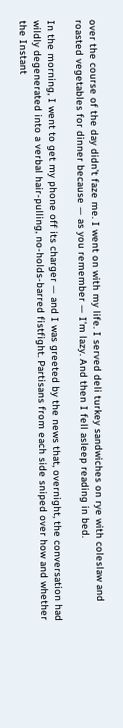over the course of the day didn’t faze me. I went on with my life. I served deli turkey sandwiches on rye with coleslaw and roasted vegetables for dinner because — as you remember — I’m lazy. And then I fell asleep reading in bed.

In the morning, I went to get my phone off its charger — and I was greeted by the news that, overnight, the conversation had wildly degenerated into a verbal hair-pulling, no-holds-barred fistfight. Partisans from each side sniped over how and whether the Instant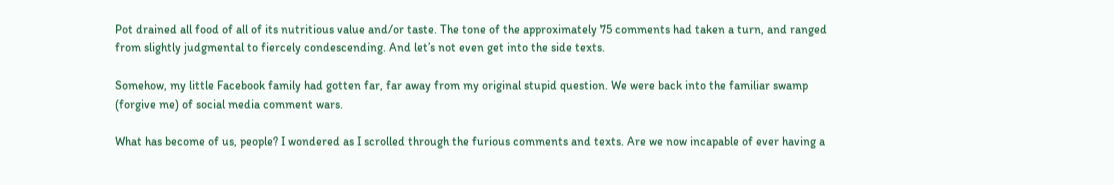Pot drained all food of all of its nutritious value and/or taste. The tone of the approximately 75 comments had taken a turn, and ranged from slightly judgmental to fiercely condescending. And let’s not even get into the side texts.

Somehow, my little Facebook family had gotten far, far away from my original stupid question. We were back into the familiar swamp (forgive me) of social media comment wars.

What has become of us, people? I wondered as I scrolled through the furious comments and texts. Are we now incapable of ever having a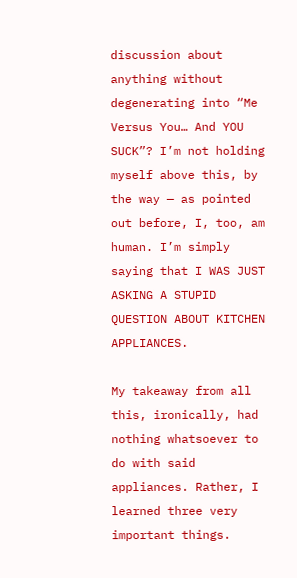discussion about anything without degenerating into “Me Versus You… And YOU SUCK”? I’m not holding myself above this, by the way — as pointed out before, I, too, am human. I’m simply saying that I WAS JUST ASKING A STUPID QUESTION ABOUT KITCHEN APPLIANCES.

My takeaway from all this, ironically, had nothing whatsoever to do with said appliances. Rather, I learned three very important things.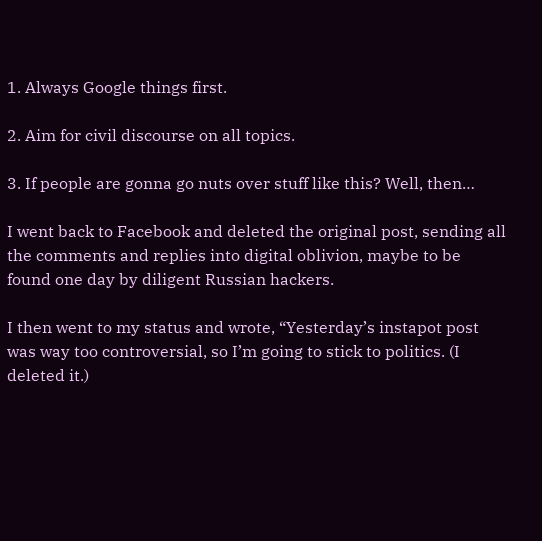1. Always Google things first.

2. Aim for civil discourse on all topics.

3. If people are gonna go nuts over stuff like this? Well, then…

I went back to Facebook and deleted the original post, sending all the comments and replies into digital oblivion, maybe to be found one day by diligent Russian hackers.

I then went to my status and wrote, “Yesterday’s instapot post was way too controversial, so I’m going to stick to politics. (I deleted it.)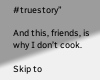#truestory”

And this, friends, is why I don’t cook.

Skip to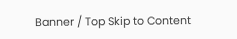Banner / Top Skip to Content